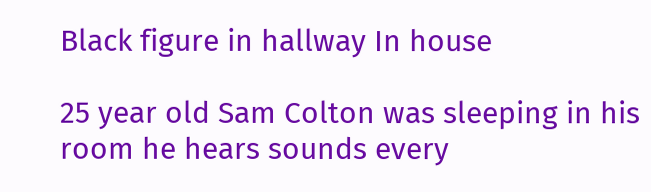Black figure in hallway In house

25 year old Sam Colton was sleeping in his room he hears sounds every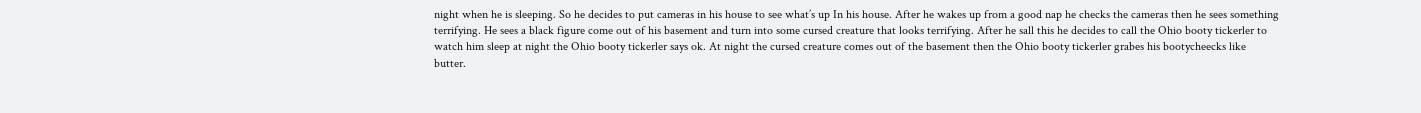night when he is sleeping. So he decides to put cameras in his house to see what’s up In his house. After he wakes up from a good nap he checks the cameras then he sees something terrifying. He sees a black figure come out of his basement and turn into some cursed creature that looks terrifying. After he sall this he decides to call the Ohio booty tickerler to watch him sleep at night the Ohio booty tickerler says ok. At night the cursed creature comes out of the basement then the Ohio booty tickerler grabes his bootycheecks like butter.